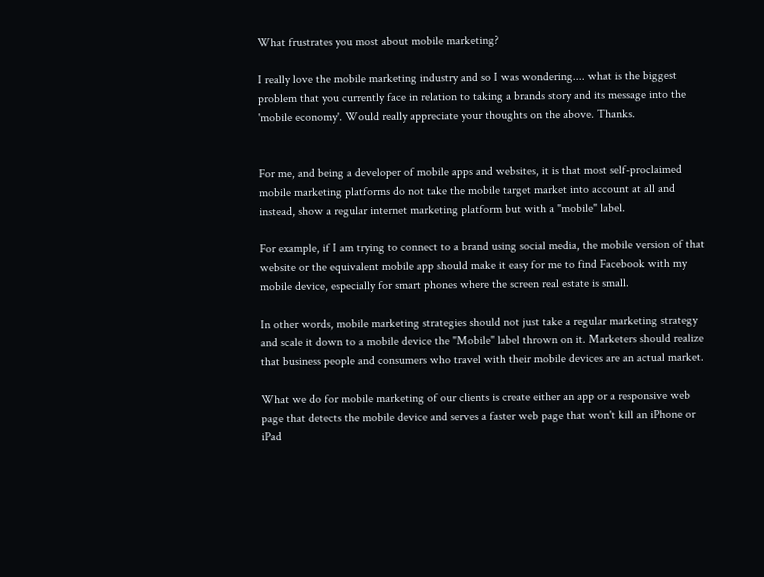What frustrates you most about mobile marketing?

I really love the mobile marketing industry and so I was wondering.... what is the biggest problem that you currently face in relation to taking a brands story and its message into the 'mobile economy'. Would really appreciate your thoughts on the above. Thanks.


For me, and being a developer of mobile apps and websites, it is that most self-proclaimed mobile marketing platforms do not take the mobile target market into account at all and instead, show a regular internet marketing platform but with a "mobile" label.

For example, if I am trying to connect to a brand using social media, the mobile version of that website or the equivalent mobile app should make it easy for me to find Facebook with my mobile device, especially for smart phones where the screen real estate is small.

In other words, mobile marketing strategies should not just take a regular marketing strategy and scale it down to a mobile device the "Mobile" label thrown on it. Marketers should realize that business people and consumers who travel with their mobile devices are an actual market.

What we do for mobile marketing of our clients is create either an app or a responsive web page that detects the mobile device and serves a faster web page that won't kill an iPhone or iPad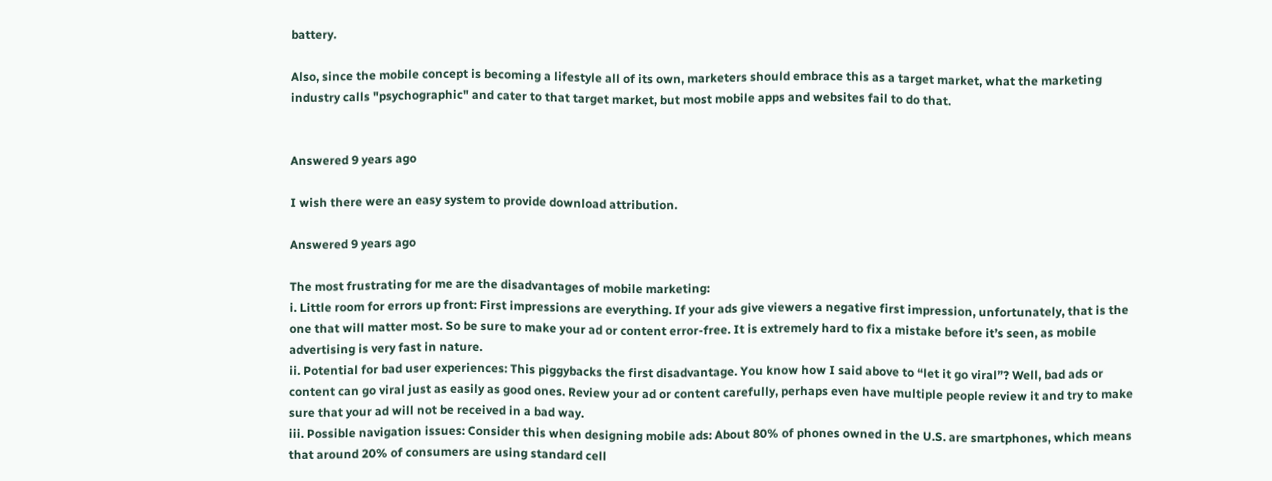battery.

Also, since the mobile concept is becoming a lifestyle all of its own, marketers should embrace this as a target market, what the marketing industry calls "psychographic" and cater to that target market, but most mobile apps and websites fail to do that.


Answered 9 years ago

I wish there were an easy system to provide download attribution.

Answered 9 years ago

The most frustrating for me are the disadvantages of mobile marketing:
i. Little room for errors up front: First impressions are everything. If your ads give viewers a negative first impression, unfortunately, that is the one that will matter most. So be sure to make your ad or content error-free. It is extremely hard to fix a mistake before it’s seen, as mobile advertising is very fast in nature.
ii. Potential for bad user experiences: This piggybacks the first disadvantage. You know how I said above to “let it go viral”? Well, bad ads or content can go viral just as easily as good ones. Review your ad or content carefully, perhaps even have multiple people review it and try to make sure that your ad will not be received in a bad way.
iii. Possible navigation issues: Consider this when designing mobile ads: About 80% of phones owned in the U.S. are smartphones, which means that around 20% of consumers are using standard cell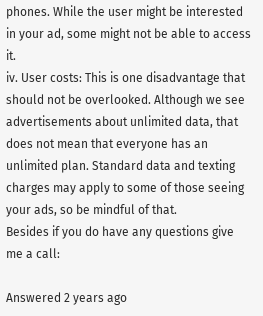phones. While the user might be interested in your ad, some might not be able to access it.
iv. User costs: This is one disadvantage that should not be overlooked. Although we see advertisements about unlimited data, that does not mean that everyone has an unlimited plan. Standard data and texting charges may apply to some of those seeing your ads, so be mindful of that.
Besides if you do have any questions give me a call:

Answered 2 years ago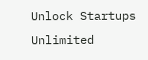Unlock Startups Unlimited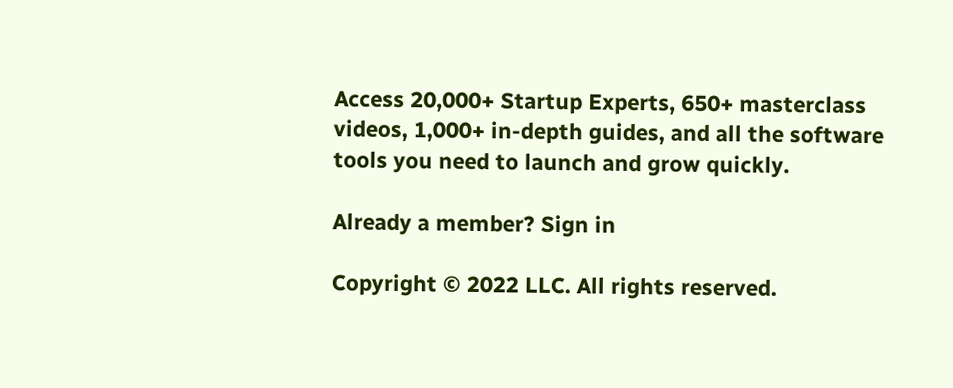Access 20,000+ Startup Experts, 650+ masterclass videos, 1,000+ in-depth guides, and all the software tools you need to launch and grow quickly.

Already a member? Sign in

Copyright © 2022 LLC. All rights reserved.